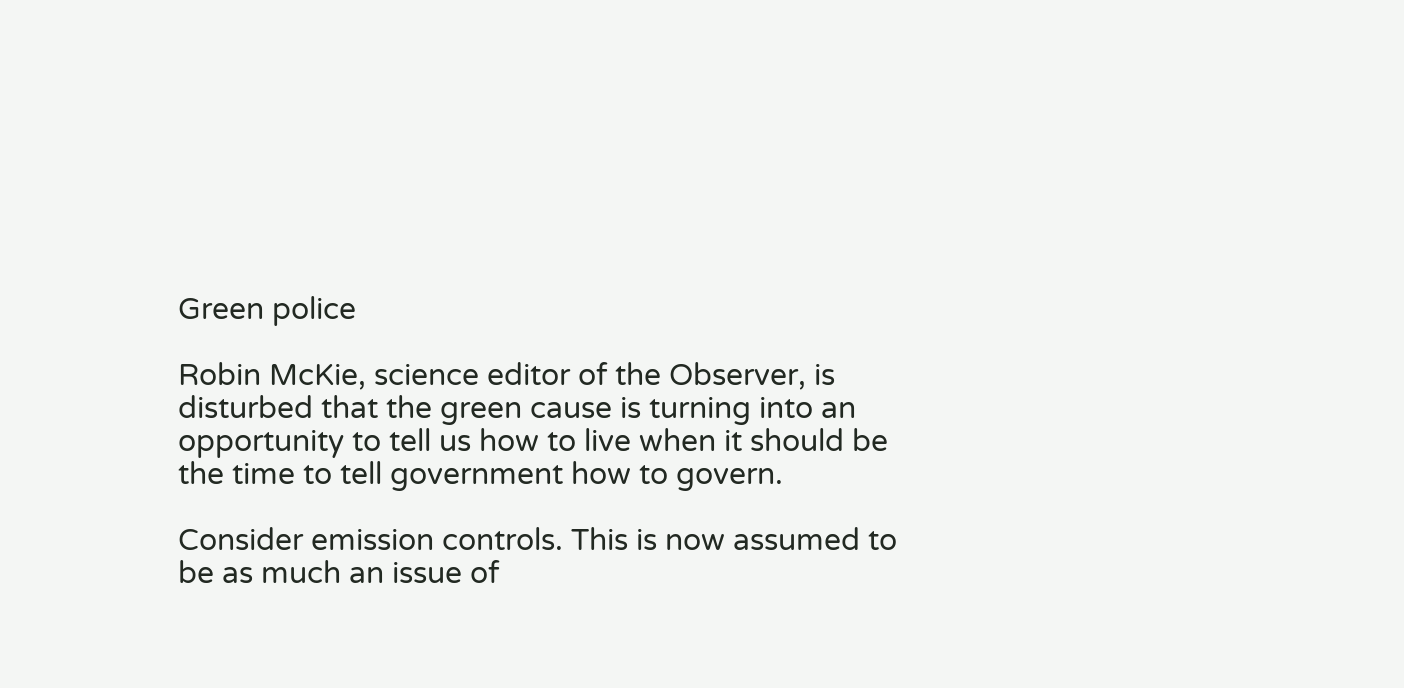Green police

Robin McKie, science editor of the Observer, is disturbed that the green cause is turning into an opportunity to tell us how to live when it should be the time to tell government how to govern.

Consider emission controls. This is now assumed to be as much an issue of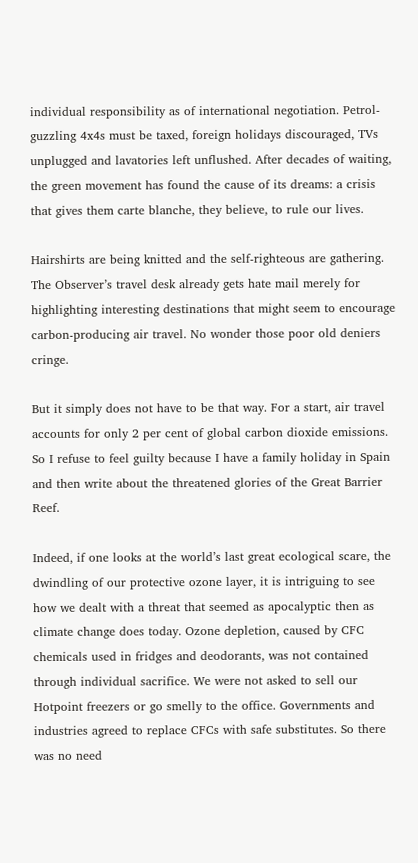individual responsibility as of international negotiation. Petrol-guzzling 4x4s must be taxed, foreign holidays discouraged, TVs unplugged and lavatories left unflushed. After decades of waiting, the green movement has found the cause of its dreams: a crisis that gives them carte blanche, they believe, to rule our lives.

Hairshirts are being knitted and the self-righteous are gathering. The Observer’s travel desk already gets hate mail merely for highlighting interesting destinations that might seem to encourage carbon-producing air travel. No wonder those poor old deniers cringe.

But it simply does not have to be that way. For a start, air travel accounts for only 2 per cent of global carbon dioxide emissions. So I refuse to feel guilty because I have a family holiday in Spain and then write about the threatened glories of the Great Barrier Reef.

Indeed, if one looks at the world’s last great ecological scare, the dwindling of our protective ozone layer, it is intriguing to see how we dealt with a threat that seemed as apocalyptic then as climate change does today. Ozone depletion, caused by CFC chemicals used in fridges and deodorants, was not contained through individual sacrifice. We were not asked to sell our Hotpoint freezers or go smelly to the office. Governments and industries agreed to replace CFCs with safe substitutes. So there was no need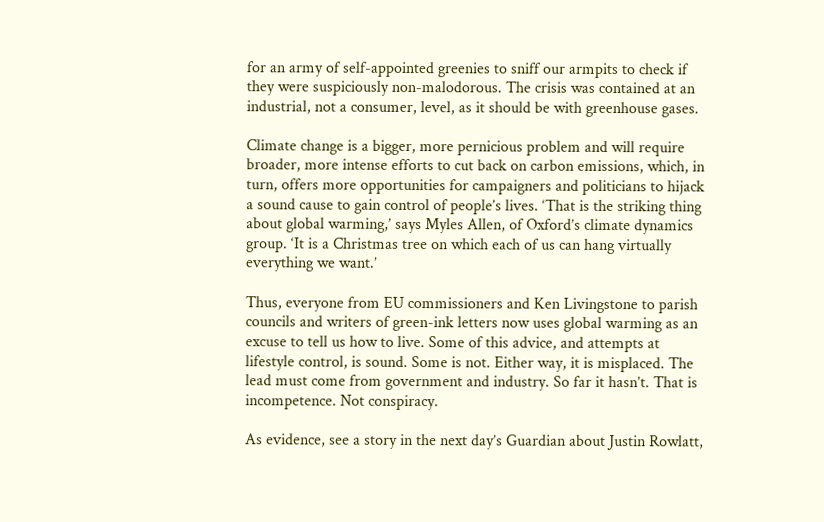for an army of self-appointed greenies to sniff our armpits to check if they were suspiciously non-malodorous. The crisis was contained at an industrial, not a consumer, level, as it should be with greenhouse gases.

Climate change is a bigger, more pernicious problem and will require broader, more intense efforts to cut back on carbon emissions, which, in turn, offers more opportunities for campaigners and politicians to hijack a sound cause to gain control of people’s lives. ‘That is the striking thing about global warming,’ says Myles Allen, of Oxford’s climate dynamics group. ‘It is a Christmas tree on which each of us can hang virtually everything we want.’

Thus, everyone from EU commissioners and Ken Livingstone to parish councils and writers of green-ink letters now uses global warming as an excuse to tell us how to live. Some of this advice, and attempts at lifestyle control, is sound. Some is not. Either way, it is misplaced. The lead must come from government and industry. So far it hasn’t. That is incompetence. Not conspiracy.

As evidence, see a story in the next day’s Guardian about Justin Rowlatt,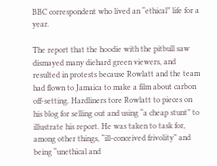BBC correspondent who lived an “ethical” life for a year.

The report that the hoodie with the pitbull saw dismayed many diehard green viewers, and resulted in protests because Rowlatt and the team had flown to Jamaica to make a film about carbon off-setting. Hardliners tore Rowlatt to pieces on his blog for selling out and using “a cheap stunt” to illustrate his report. He was taken to task for, among other things, “ill-conceived frivolity” and being “unethical and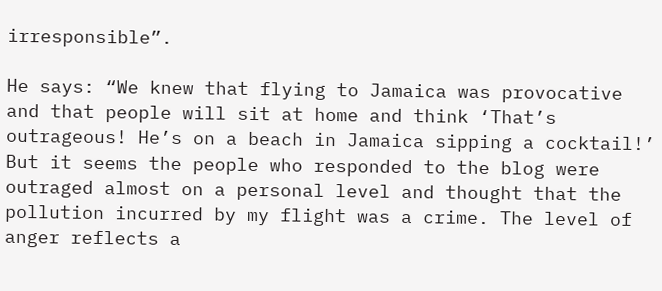irresponsible”.

He says: “We knew that flying to Jamaica was provocative and that people will sit at home and think ‘That’s outrageous! He’s on a beach in Jamaica sipping a cocktail!’ But it seems the people who responded to the blog were outraged almost on a personal level and thought that the pollution incurred by my flight was a crime. The level of anger reflects a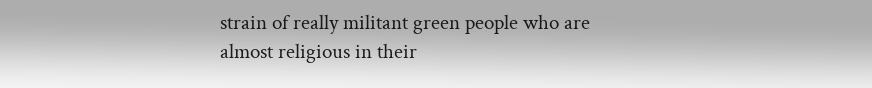strain of really militant green people who are almost religious in their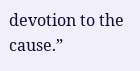devotion to the cause.”